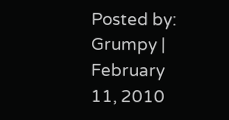Posted by: Grumpy | February 11, 2010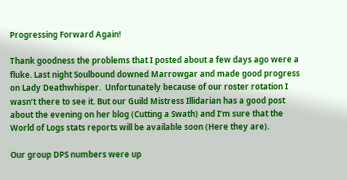Progressing Forward Again!

Thank goodness the problems that I posted about a few days ago were a fluke. Last night Soulbound downed Marrowgar and made good progress on Lady Deathwhisper.  Unfortunately because of our roster rotation I wasn’t there to see it. But our Guild Mistress Illidarian has a good post about the evening on her blog (Cutting a Swath) and I’m sure that the World of Logs stats reports will be available soon (Here they are).

Our group DPS numbers were up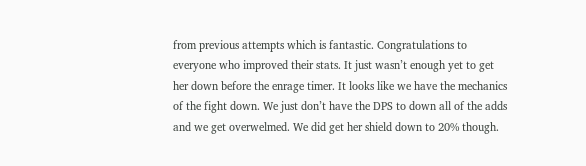from previous attempts which is fantastic. Congratulations to everyone who improved their stats. It just wasn’t enough yet to get her down before the enrage timer. It looks like we have the mechanics of the fight down. We just don’t have the DPS to down all of the adds and we get overwelmed. We did get her shield down to 20% though.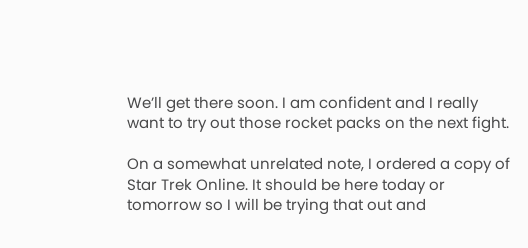We’ll get there soon. I am confident and I really want to try out those rocket packs on the next fight.

On a somewhat unrelated note, I ordered a copy of Star Trek Online. It should be here today or tomorrow so I will be trying that out and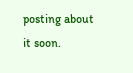posting about it soon.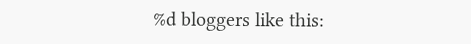%d bloggers like this: